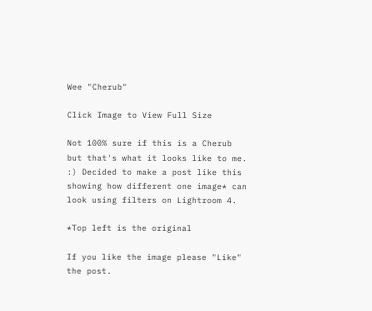Wee "Cherub"

Click Image to View Full Size

Not 100% sure if this is a Cherub but that's what it looks like to me. :) Decided to make a post like this showing how different one image* can look using filters on Lightroom 4.

*Top left is the original

If you like the image please "Like" the post.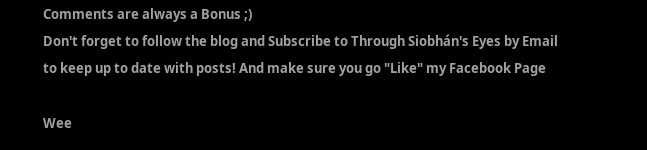Comments are always a Bonus ;)
Don't forget to follow the blog and Subscribe to Through Siobhán's Eyes by Email to keep up to date with posts! And make sure you go "Like" my Facebook Page

Wee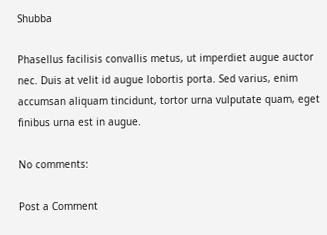Shubba

Phasellus facilisis convallis metus, ut imperdiet augue auctor nec. Duis at velit id augue lobortis porta. Sed varius, enim accumsan aliquam tincidunt, tortor urna vulputate quam, eget finibus urna est in augue.

No comments:

Post a Comment